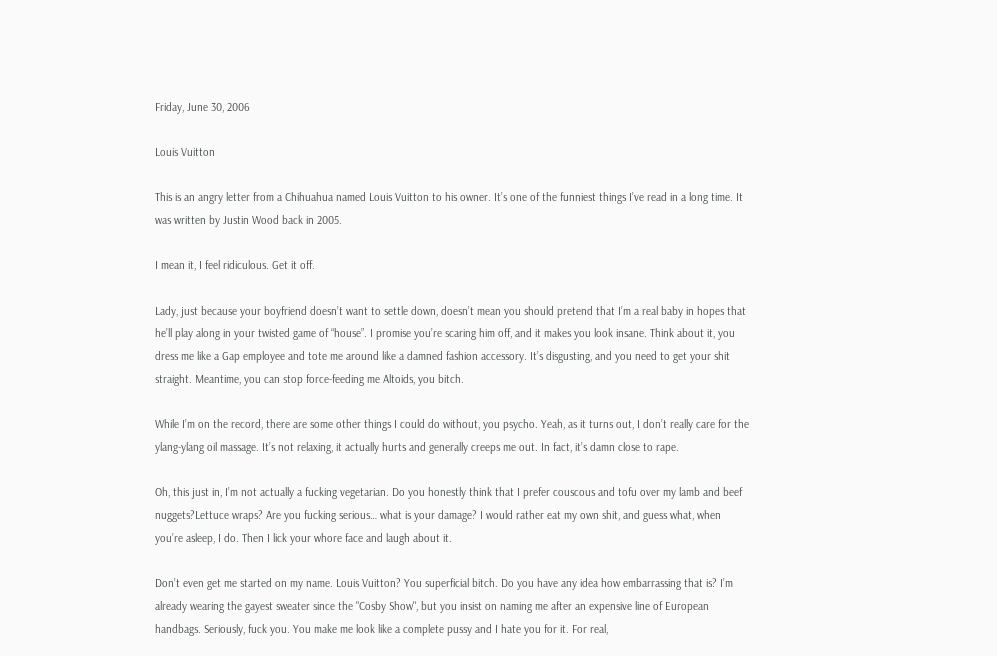Friday, June 30, 2006

Louis Vuitton

This is an angry letter from a Chihuahua named Louis Vuitton to his owner. It’s one of the funniest things I’ve read in a long time. It was written by Justin Wood back in 2005.

I mean it, I feel ridiculous. Get it off.

Lady, just because your boyfriend doesn’t want to settle down, doesn’t mean you should pretend that I’m a real baby in hopes that he’ll play along in your twisted game of “house”. I promise you’re scaring him off, and it makes you look insane. Think about it, you dress me like a Gap employee and tote me around like a damned fashion accessory. It’s disgusting, and you need to get your shit straight. Meantime, you can stop force-feeding me Altoids, you bitch.

While I’m on the record, there are some other things I could do without, you psycho. Yeah, as it turns out, I don’t really care for the ylang-ylang oil massage. It’s not relaxing, it actually hurts and generally creeps me out. In fact, it’s damn close to rape.

Oh, this just in, I’m not actually a fucking vegetarian. Do you honestly think that I prefer couscous and tofu over my lamb and beef nuggets?Lettuce wraps? Are you fucking serious… what is your damage? I would rather eat my own shit, and guess what, when you’re asleep, I do. Then I lick your whore face and laugh about it.

Don’t even get me started on my name. Louis Vuitton? You superficial bitch. Do you have any idea how embarrassing that is? I’m already wearing the gayest sweater since the "Cosby Show", but you insist on naming me after an expensive line of European handbags. Seriously, fuck you. You make me look like a complete pussy and I hate you for it. For real,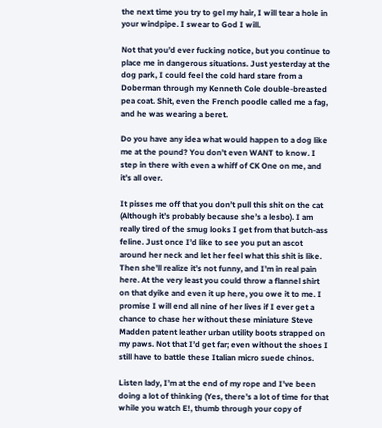the next time you try to gel my hair, I will tear a hole in your windpipe. I swear to God I will.

Not that you’d ever fucking notice, but you continue to place me in dangerous situations. Just yesterday at the dog park, I could feel the cold hard stare from a Doberman through my Kenneth Cole double-breasted pea coat. Shit, even the French poodle called me a fag, and he was wearing a beret.

Do you have any idea what would happen to a dog like me at the pound? You don’t even WANT to know. I step in there with even a whiff of CK One on me, and it’s all over.

It pisses me off that you don’t pull this shit on the cat (Although it’s probably because she’s a lesbo). I am really tired of the smug looks I get from that butch-ass feline. Just once I’d like to see you put an ascot around her neck and let her feel what this shit is like. Then she’ll realize it’s not funny, and I’m in real pain here. At the very least you could throw a flannel shirt on that dyike and even it up here, you owe it to me. I promise I will end all nine of her lives if I ever get a chance to chase her without these miniature Steve Madden patent leather urban utility boots strapped on my paws. Not that I’d get far; even without the shoes I still have to battle these Italian micro suede chinos.

Listen lady, I’m at the end of my rope and I’ve been doing a lot of thinking (Yes, there’s a lot of time for that while you watch E!, thumb through your copy of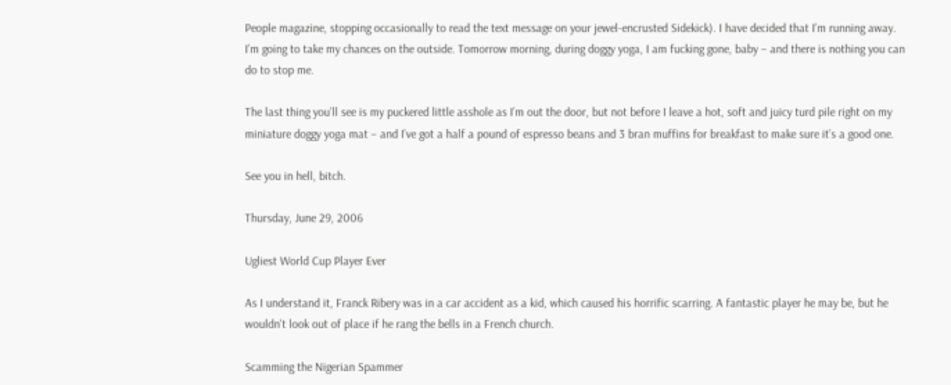People magazine, stopping occasionally to read the text message on your jewel-encrusted Sidekick). I have decided that I’m running away. I’m going to take my chances on the outside. Tomorrow morning, during doggy yoga, I am fucking gone, baby – and there is nothing you can do to stop me.

The last thing you’ll see is my puckered little asshole as I’m out the door, but not before I leave a hot, soft and juicy turd pile right on my miniature doggy yoga mat – and I’ve got a half a pound of espresso beans and 3 bran muffins for breakfast to make sure it’s a good one.

See you in hell, bitch.

Thursday, June 29, 2006

Ugliest World Cup Player Ever

As I understand it, Franck Ribery was in a car accident as a kid, which caused his horrific scarring. A fantastic player he may be, but he wouldn't look out of place if he rang the bells in a French church.

Scamming the Nigerian Spammer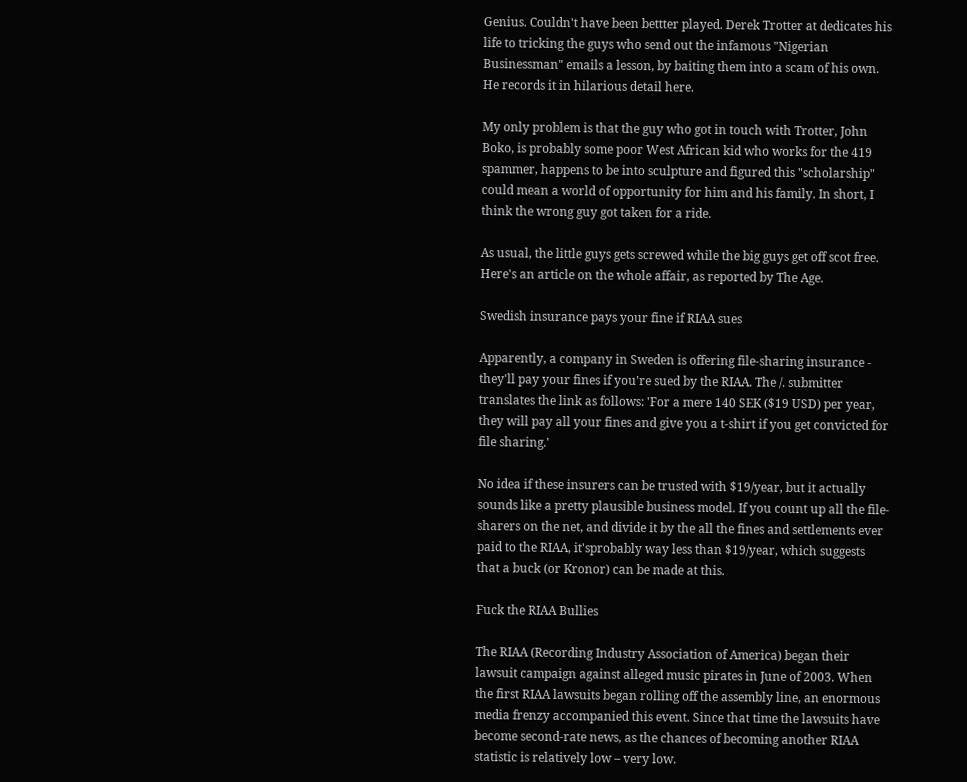Genius. Couldn't have been bettter played. Derek Trotter at dedicates his life to tricking the guys who send out the infamous "Nigerian Businessman" emails a lesson, by baiting them into a scam of his own. He records it in hilarious detail here.

My only problem is that the guy who got in touch with Trotter, John Boko, is probably some poor West African kid who works for the 419 spammer, happens to be into sculpture and figured this "scholarship" could mean a world of opportunity for him and his family. In short, I think the wrong guy got taken for a ride.

As usual, the little guys gets screwed while the big guys get off scot free. Here's an article on the whole affair, as reported by The Age.

Swedish insurance pays your fine if RIAA sues

Apparently, a company in Sweden is offering file-sharing insurance - they'll pay your fines if you're sued by the RIAA. The /. submitter translates the link as follows: 'For a mere 140 SEK ($19 USD) per year, they will pay all your fines and give you a t-shirt if you get convicted for file sharing.'

No idea if these insurers can be trusted with $19/year, but it actually sounds like a pretty plausible business model. If you count up all the file-sharers on the net, and divide it by the all the fines and settlements ever paid to the RIAA, it'sprobably way less than $19/year, which suggests that a buck (or Kronor) can be made at this.

Fuck the RIAA Bullies

The RIAA (Recording Industry Association of America) began their lawsuit campaign against alleged music pirates in June of 2003. When the first RIAA lawsuits began rolling off the assembly line, an enormous media frenzy accompanied this event. Since that time the lawsuits have become second-rate news, as the chances of becoming another RIAA statistic is relatively low – very low.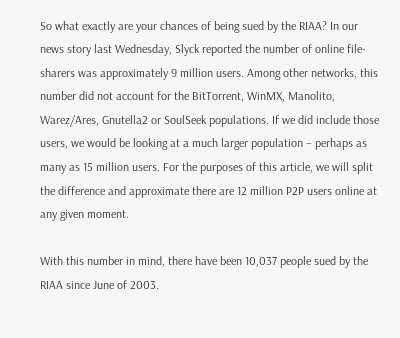So what exactly are your chances of being sued by the RIAA? In our news story last Wednesday, Slyck reported the number of online file-sharers was approximately 9 million users. Among other networks, this number did not account for the BitTorrent, WinMX, Manolito, Warez/Ares, Gnutella2 or SoulSeek populations. If we did include those users, we would be looking at a much larger population – perhaps as many as 15 million users. For the purposes of this article, we will split the difference and approximate there are 12 million P2P users online at any given moment.

With this number in mind, there have been 10,037 people sued by the RIAA since June of 2003.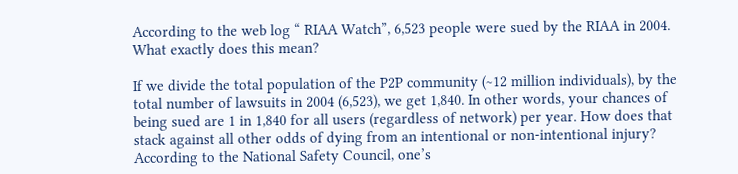According to the web log “ RIAA Watch”, 6,523 people were sued by the RIAA in 2004. What exactly does this mean?

If we divide the total population of the P2P community (~12 million individuals), by the total number of lawsuits in 2004 (6,523), we get 1,840. In other words, your chances of being sued are 1 in 1,840 for all users (regardless of network) per year. How does that stack against all other odds of dying from an intentional or non-intentional injury? According to the National Safety Council, one’s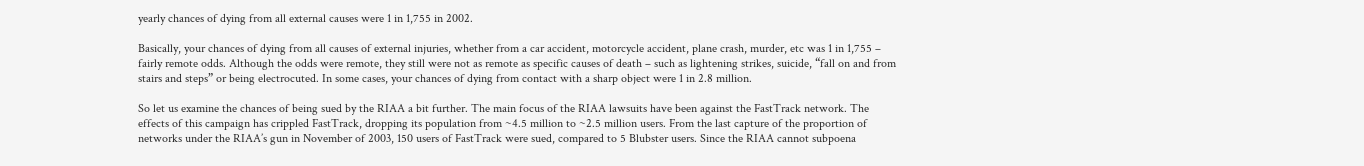yearly chances of dying from all external causes were 1 in 1,755 in 2002.

Basically, your chances of dying from all causes of external injuries, whether from a car accident, motorcycle accident, plane crash, murder, etc was 1 in 1,755 – fairly remote odds. Although the odds were remote, they still were not as remote as specific causes of death – such as lightening strikes, suicide, “fall on and from stairs and steps” or being electrocuted. In some cases, your chances of dying from contact with a sharp object were 1 in 2.8 million.

So let us examine the chances of being sued by the RIAA a bit further. The main focus of the RIAA lawsuits have been against the FastTrack network. The effects of this campaign has crippled FastTrack, dropping its population from ~4.5 million to ~2.5 million users. From the last capture of the proportion of networks under the RIAA’s gun in November of 2003, 150 users of FastTrack were sued, compared to 5 Blubster users. Since the RIAA cannot subpoena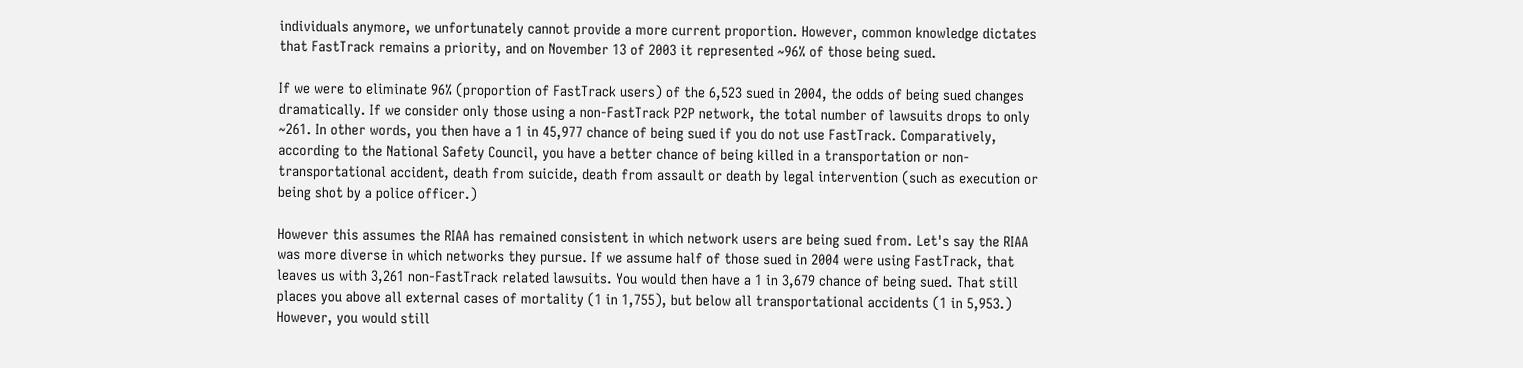individuals anymore, we unfortunately cannot provide a more current proportion. However, common knowledge dictates that FastTrack remains a priority, and on November 13 of 2003 it represented ~96% of those being sued.

If we were to eliminate 96% (proportion of FastTrack users) of the 6,523 sued in 2004, the odds of being sued changes dramatically. If we consider only those using a non-FastTrack P2P network, the total number of lawsuits drops to only ~261. In other words, you then have a 1 in 45,977 chance of being sued if you do not use FastTrack. Comparatively, according to the National Safety Council, you have a better chance of being killed in a transportation or non-transportational accident, death from suicide, death from assault or death by legal intervention (such as execution or being shot by a police officer.)

However this assumes the RIAA has remained consistent in which network users are being sued from. Let's say the RIAA was more diverse in which networks they pursue. If we assume half of those sued in 2004 were using FastTrack, that leaves us with 3,261 non-FastTrack related lawsuits. You would then have a 1 in 3,679 chance of being sued. That still places you above all external cases of mortality (1 in 1,755), but below all transportational accidents (1 in 5,953.) However, you would still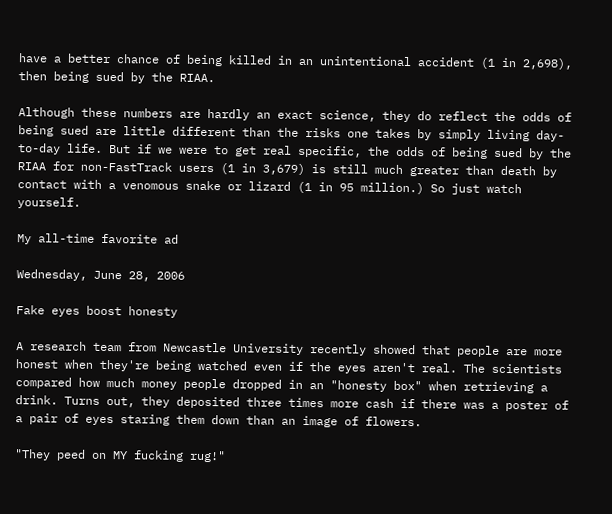have a better chance of being killed in an unintentional accident (1 in 2,698), then being sued by the RIAA.

Although these numbers are hardly an exact science, they do reflect the odds of being sued are little different than the risks one takes by simply living day-to-day life. But if we were to get real specific, the odds of being sued by the RIAA for non-FastTrack users (1 in 3,679) is still much greater than death by contact with a venomous snake or lizard (1 in 95 million.) So just watch yourself.

My all-time favorite ad

Wednesday, June 28, 2006

Fake eyes boost honesty

A research team from Newcastle University recently showed that people are more honest when they're being watched even if the eyes aren't real. The scientists compared how much money people dropped in an "honesty box" when retrieving a drink. Turns out, they deposited three times more cash if there was a poster of a pair of eyes staring them down than an image of flowers.

"They peed on MY fucking rug!"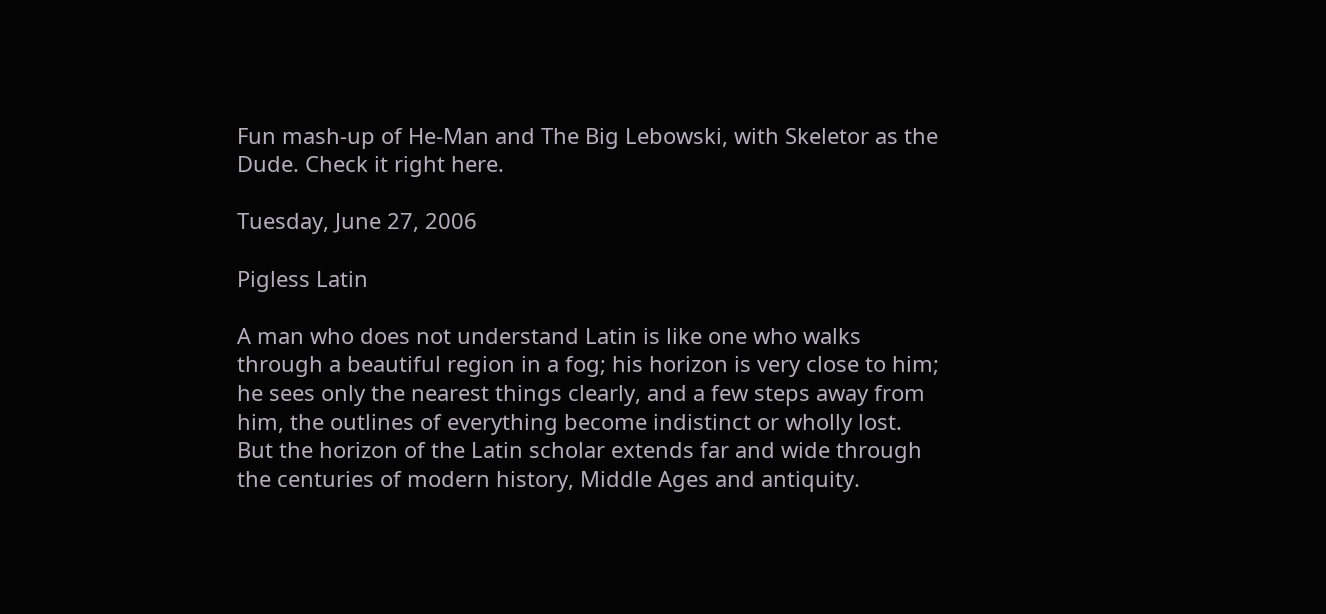Fun mash-up of He-Man and The Big Lebowski, with Skeletor as the Dude. Check it right here.

Tuesday, June 27, 2006

Pigless Latin

A man who does not understand Latin is like one who walks through a beautiful region in a fog; his horizon is very close to him; he sees only the nearest things clearly, and a few steps away from him, the outlines of everything become indistinct or wholly lost. But the horizon of the Latin scholar extends far and wide through the centuries of modern history, Middle Ages and antiquity.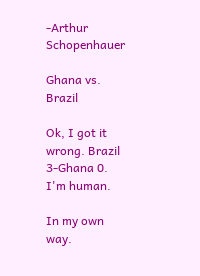-Arthur Schopenhauer

Ghana vs. Brazil

Ok, I got it wrong. Brazil 3-Ghana 0. I'm human.

In my own way.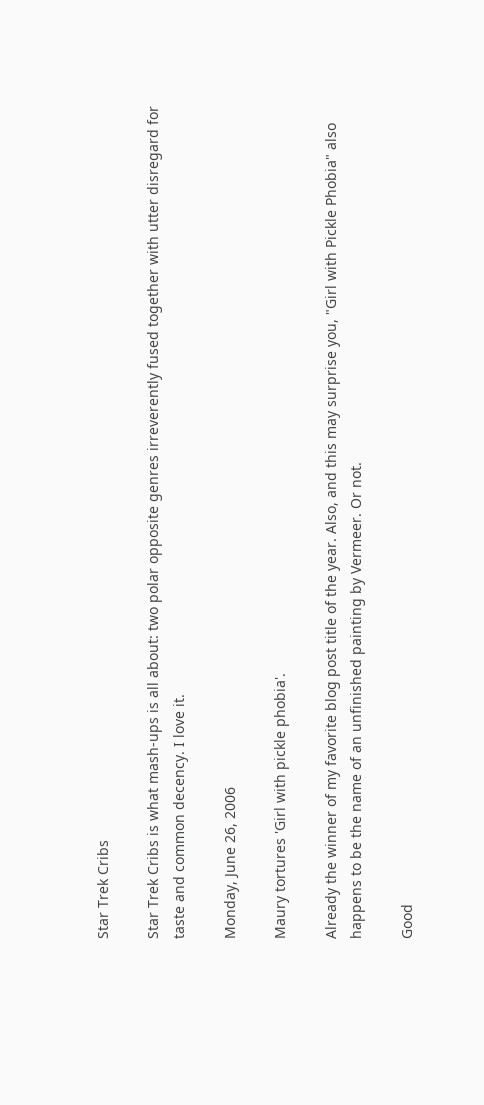Star Trek Cribs

Star Trek Cribs is what mash-ups is all about: two polar opposite genres irreverently fused together with utter disregard for taste and common decency. I love it.

Monday, June 26, 2006

Maury tortures 'Girl with pickle phobia'.

Already the winner of my favorite blog post title of the year. Also, and this may surprise you, "Girl with Pickle Phobia" also happens to be the name of an unfinished painting by Vermeer. Or not.

Good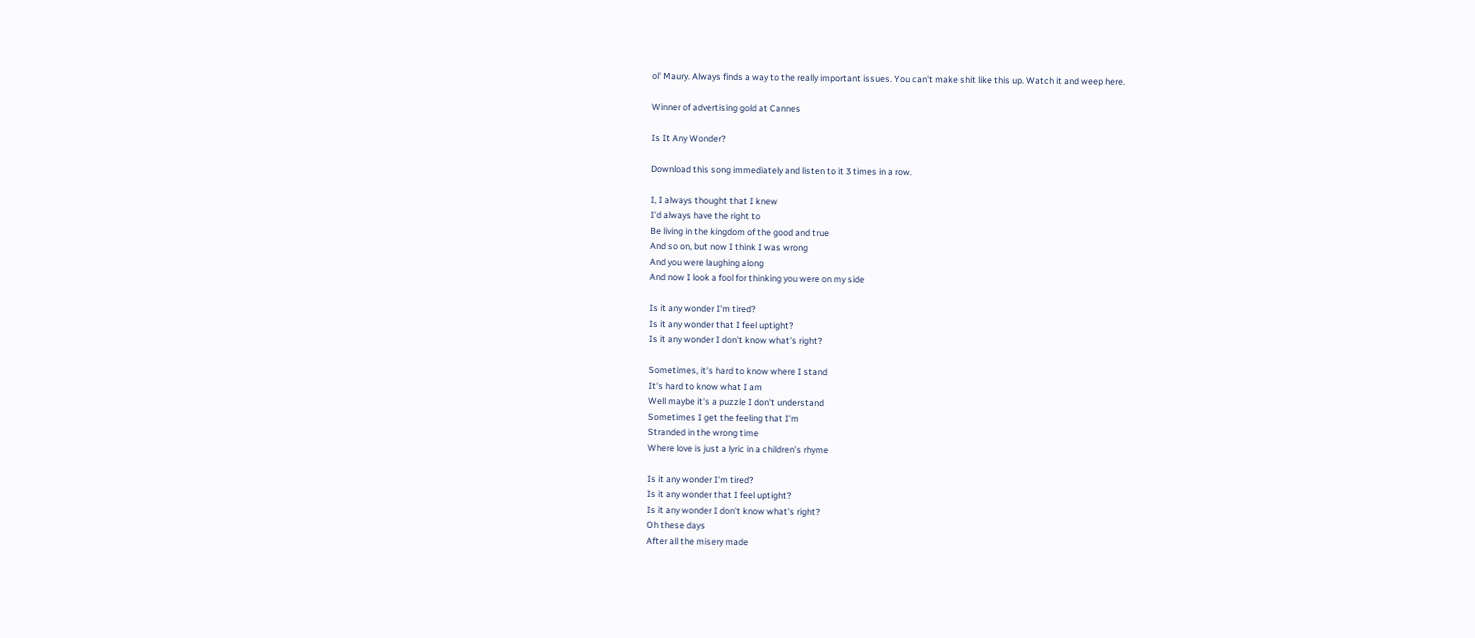ol' Maury. Always finds a way to the really important issues. You can't make shit like this up. Watch it and weep here.

Winner of advertising gold at Cannes

Is It Any Wonder?

Download this song immediately and listen to it 3 times in a row.

I, I always thought that I knew
I'd always have the right to
Be living in the kingdom of the good and true
And so on, but now I think I was wrong
And you were laughing along
And now I look a fool for thinking you were on my side

Is it any wonder I'm tired?
Is it any wonder that I feel uptight?
Is it any wonder I don't know what's right?

Sometimes, it's hard to know where I stand
It's hard to know what I am
Well maybe it's a puzzle I don't understand
Sometimes I get the feeling that I'm
Stranded in the wrong time
Where love is just a lyric in a children’s rhyme

Is it any wonder I'm tired?
Is it any wonder that I feel uptight?
Is it any wonder I don't know what's right?
Oh these days
After all the misery made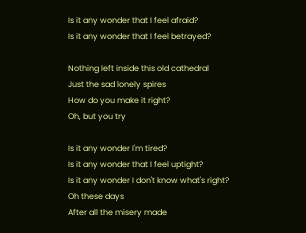Is it any wonder that I feel afraid?
Is it any wonder that I feel betrayed?

Nothing left inside this old cathedral
Just the sad lonely spires
How do you make it right?
Oh, but you try

Is it any wonder I'm tired?
Is it any wonder that I feel uptight?
Is it any wonder I don't know what's right?
Oh these days
After all the misery made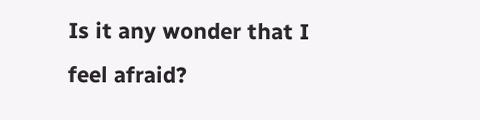Is it any wonder that I feel afraid?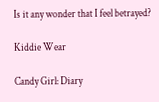Is it any wonder that I feel betrayed?

Kiddie Wear

Candy Girl: Diary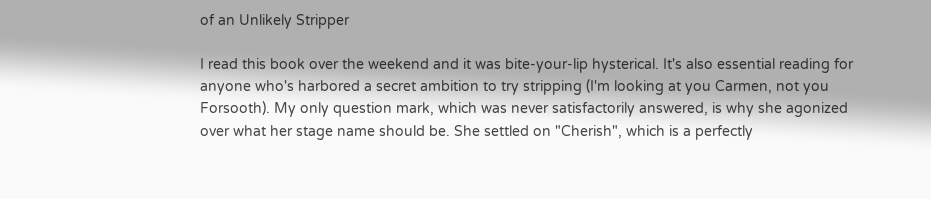of an Unlikely Stripper

I read this book over the weekend and it was bite-your-lip hysterical. It's also essential reading for anyone who's harbored a secret ambition to try stripping (I'm looking at you Carmen, not you Forsooth). My only question mark, which was never satisfactorily answered, is why she agonized over what her stage name should be. She settled on "Cherish", which is a perfectly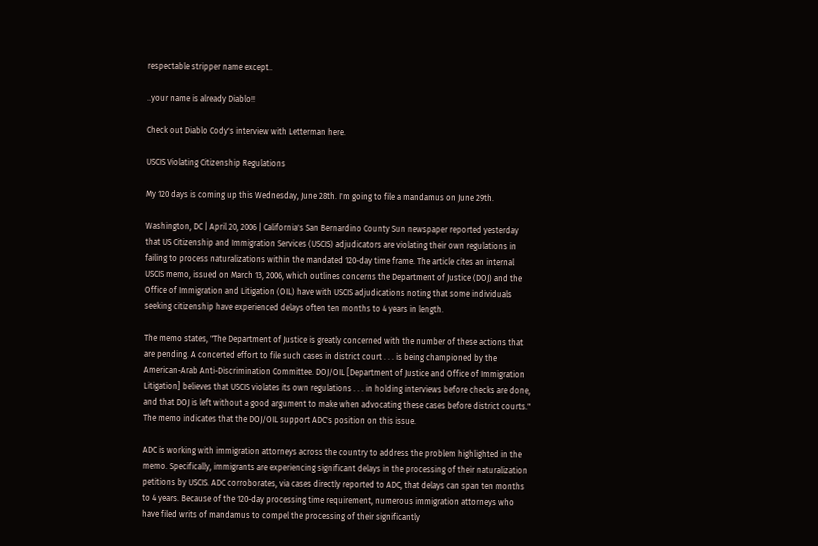respectable stripper name except..

..your name is already Diablo!!

Check out Diablo Cody's interview with Letterman here.

USCIS Violating Citizenship Regulations

My 120 days is coming up this Wednesday, June 28th. I'm going to file a mandamus on June 29th.

Washington, DC | April 20, 2006 | California's San Bernardino County Sun newspaper reported yesterday that US Citizenship and Immigration Services (USCIS) adjudicators are violating their own regulations in failing to process naturalizations within the mandated 120-day time frame. The article cites an internal USCIS memo, issued on March 13, 2006, which outlines concerns the Department of Justice (DOJ) and the Office of Immigration and Litigation (OIL) have with USCIS adjudications noting that some individuals seeking citizenship have experienced delays often ten months to 4 years in length.

The memo states, "The Department of Justice is greatly concerned with the number of these actions that are pending. A concerted effort to file such cases in district court . . . is being championed by the American-Arab Anti-Discrimination Committee. DOJ/OIL [Department of Justice and Office of Immigration Litigation] believes that USCIS violates its own regulations . . . in holding interviews before checks are done, and that DOJ is left without a good argument to make when advocating these cases before district courts." The memo indicates that the DOJ/OIL support ADC's position on this issue.

ADC is working with immigration attorneys across the country to address the problem highlighted in the memo. Specifically, immigrants are experiencing significant delays in the processing of their naturalization petitions by USCIS. ADC corroborates, via cases directly reported to ADC, that delays can span ten months to 4 years. Because of the 120-day processing time requirement, numerous immigration attorneys who have filed writs of mandamus to compel the processing of their significantly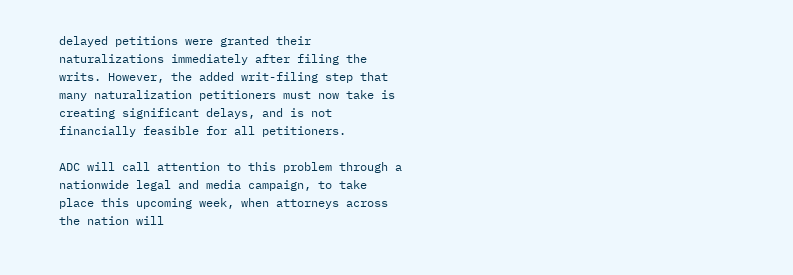delayed petitions were granted their naturalizations immediately after filing the writs. However, the added writ-filing step that many naturalization petitioners must now take is creating significant delays, and is not financially feasible for all petitioners.

ADC will call attention to this problem through a nationwide legal and media campaign, to take place this upcoming week, when attorneys across the nation will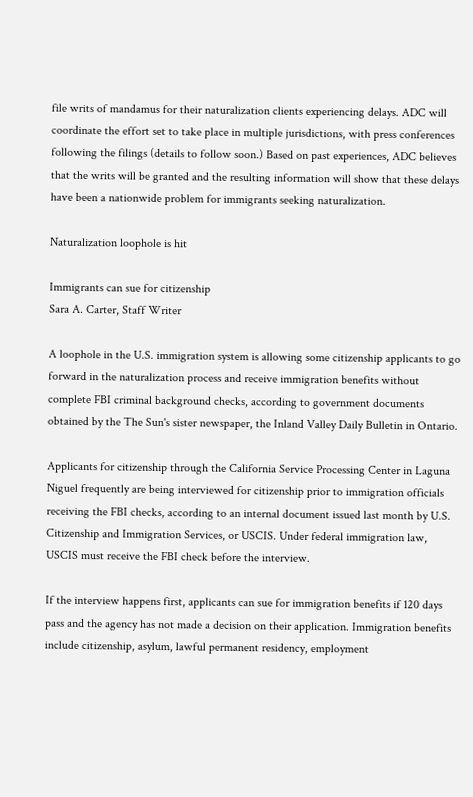file writs of mandamus for their naturalization clients experiencing delays. ADC will coordinate the effort set to take place in multiple jurisdictions, with press conferences following the filings (details to follow soon.) Based on past experiences, ADC believes that the writs will be granted and the resulting information will show that these delays have been a nationwide problem for immigrants seeking naturalization.

Naturalization loophole is hit

Immigrants can sue for citizenship
Sara A. Carter, Staff Writer

A loophole in the U.S. immigration system is allowing some citizenship applicants to go forward in the naturalization process and receive immigration benefits without complete FBI criminal background checks, according to government documents obtained by the The Sun's sister newspaper, the Inland Valley Daily Bulletin in Ontario.

Applicants for citizenship through the California Service Processing Center in Laguna Niguel frequently are being interviewed for citizenship prior to immigration officials receiving the FBI checks, according to an internal document issued last month by U.S. Citizenship and Immigration Services, or USCIS. Under federal immigration law, USCIS must receive the FBI check before the interview.

If the interview happens first, applicants can sue for immigration benefits if 120 days pass and the agency has not made a decision on their application. Immigration benefits include citizenship, asylum, lawful permanent residency, employment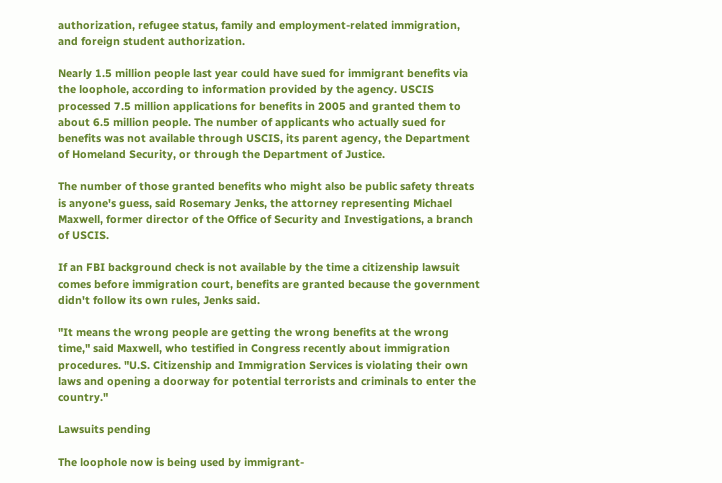authorization, refugee status, family and employment-related immigration, and foreign student authorization.

Nearly 1.5 million people last year could have sued for immigrant benefits via the loophole, according to information provided by the agency. USCIS processed 7.5 million applications for benefits in 2005 and granted them to about 6.5 million people. The number of applicants who actually sued for benefits was not available through USCIS, its parent agency, the Department of Homeland Security, or through the Department of Justice.

The number of those granted benefits who might also be public safety threats is anyone's guess, said Rosemary Jenks, the attorney representing Michael Maxwell, former director of the Office of Security and Investigations, a branch of USCIS.

If an FBI background check is not available by the time a citizenship lawsuit comes before immigration court, benefits are granted because the government didn't follow its own rules, Jenks said.

"It means the wrong people are getting the wrong benefits at the wrong time," said Maxwell, who testified in Congress recently about immigration procedures. "U.S. Citizenship and Immigration Services is violating their own laws and opening a doorway for potential terrorists and criminals to enter the country."

Lawsuits pending

The loophole now is being used by immigrant-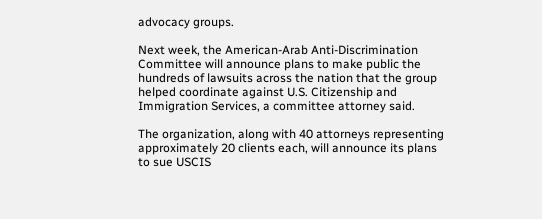advocacy groups.

Next week, the American-Arab Anti-Discrimination Committee will announce plans to make public the hundreds of lawsuits across the nation that the group helped coordinate against U.S. Citizenship and Immigration Services, a committee attorney said.

The organization, along with 40 attorneys representing approximately 20 clients each, will announce its plans to sue USCIS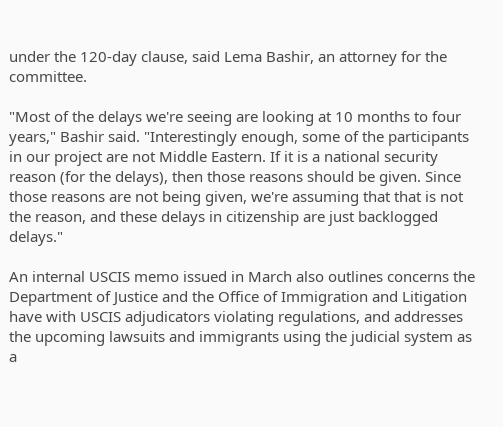under the 120-day clause, said Lema Bashir, an attorney for the committee.

"Most of the delays we're seeing are looking at 10 months to four years," Bashir said. "Interestingly enough, some of the participants in our project are not Middle Eastern. If it is a national security reason (for the delays), then those reasons should be given. Since those reasons are not being given, we're assuming that that is not the reason, and these delays in citizenship are just backlogged delays."

An internal USCIS memo issued in March also outlines concerns the Department of Justice and the Office of Immigration and Litigation have with USCIS adjudicators violating regulations, and addresses the upcoming lawsuits and immigrants using the judicial system as a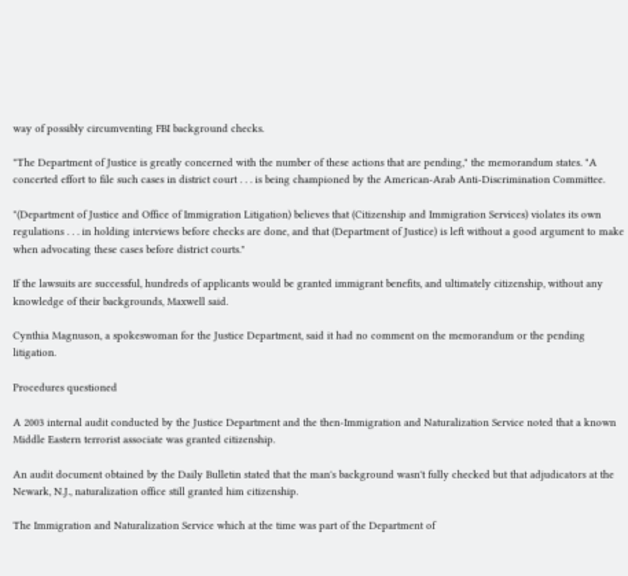way of possibly circumventing FBI background checks.

"The Department of Justice is greatly concerned with the number of these actions that are pending," the memorandum states. "A concerted effort to file such cases in district court . . . is being championed by the American-Arab Anti-Discrimination Committee.

"(Department of Justice and Office of Immigration Litigation) believes that (Citizenship and Immigration Services) violates its own regulations . . . in holding interviews before checks are done, and that (Department of Justice) is left without a good argument to make when advocating these cases before district courts."

If the lawsuits are successful, hundreds of applicants would be granted immigrant benefits, and ultimately citizenship, without any knowledge of their backgrounds, Maxwell said.

Cynthia Magnuson, a spokeswoman for the Justice Department, said it had no comment on the memorandum or the pending litigation.

Procedures questioned

A 2003 internal audit conducted by the Justice Department and the then-Immigration and Naturalization Service noted that a known Middle Eastern terrorist associate was granted citizenship.

An audit document obtained by the Daily Bulletin stated that the man's background wasn't fully checked but that adjudicators at the Newark, N.J., naturalization office still granted him citizenship.

The Immigration and Naturalization Service which at the time was part of the Department of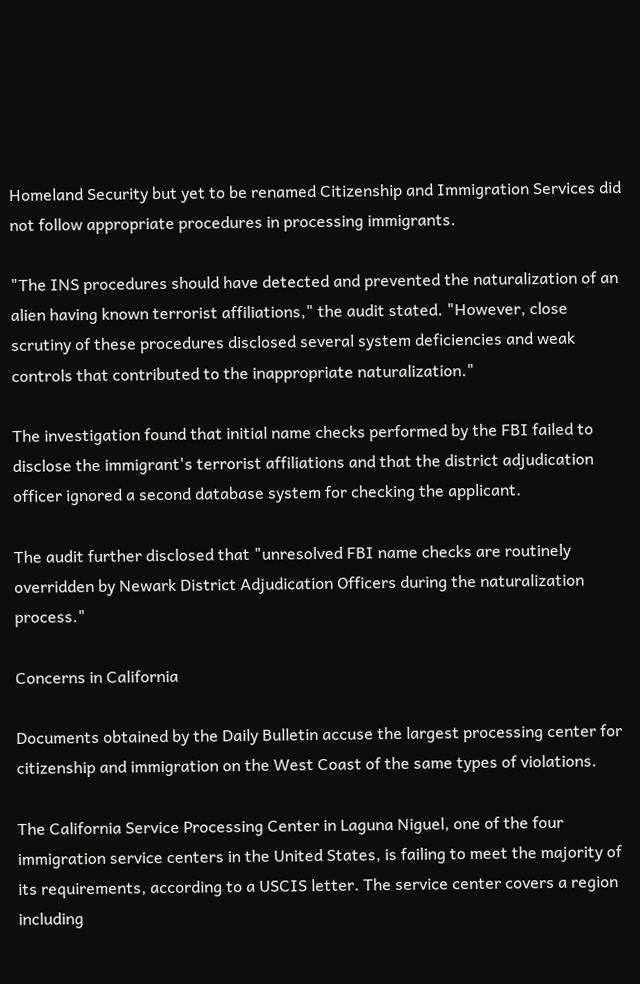Homeland Security but yet to be renamed Citizenship and Immigration Services did not follow appropriate procedures in processing immigrants.

"The INS procedures should have detected and prevented the naturalization of an alien having known terrorist affiliations," the audit stated. "However, close scrutiny of these procedures disclosed several system deficiencies and weak controls that contributed to the inappropriate naturalization."

The investigation found that initial name checks performed by the FBI failed to disclose the immigrant's terrorist affiliations and that the district adjudication officer ignored a second database system for checking the applicant.

The audit further disclosed that "unresolved FBI name checks are routinely overridden by Newark District Adjudication Officers during the naturalization process."

Concerns in California

Documents obtained by the Daily Bulletin accuse the largest processing center for citizenship and immigration on the West Coast of the same types of violations.

The California Service Processing Center in Laguna Niguel, one of the four immigration service centers in the United States, is failing to meet the majority of its requirements, according to a USCIS letter. The service center covers a region including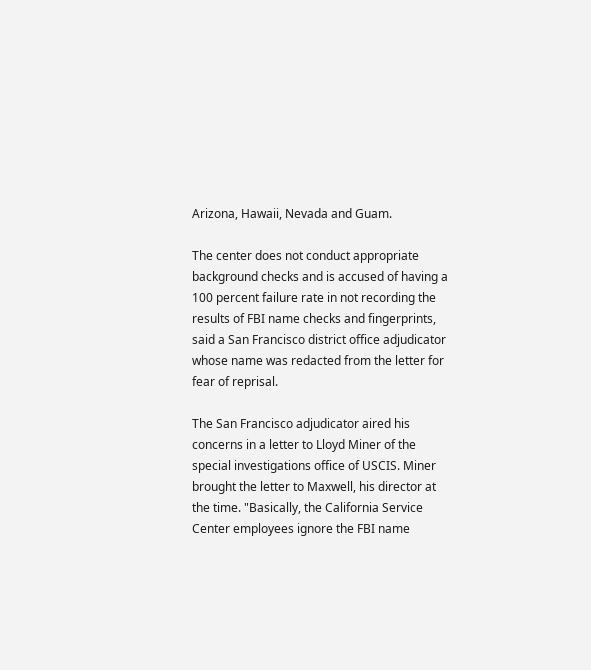Arizona, Hawaii, Nevada and Guam.

The center does not conduct appropriate background checks and is accused of having a 100 percent failure rate in not recording the results of FBI name checks and fingerprints, said a San Francisco district office adjudicator whose name was redacted from the letter for fear of reprisal.

The San Francisco adjudicator aired his concerns in a letter to Lloyd Miner of the special investigations office of USCIS. Miner brought the letter to Maxwell, his director at the time. "Basically, the California Service Center employees ignore the FBI name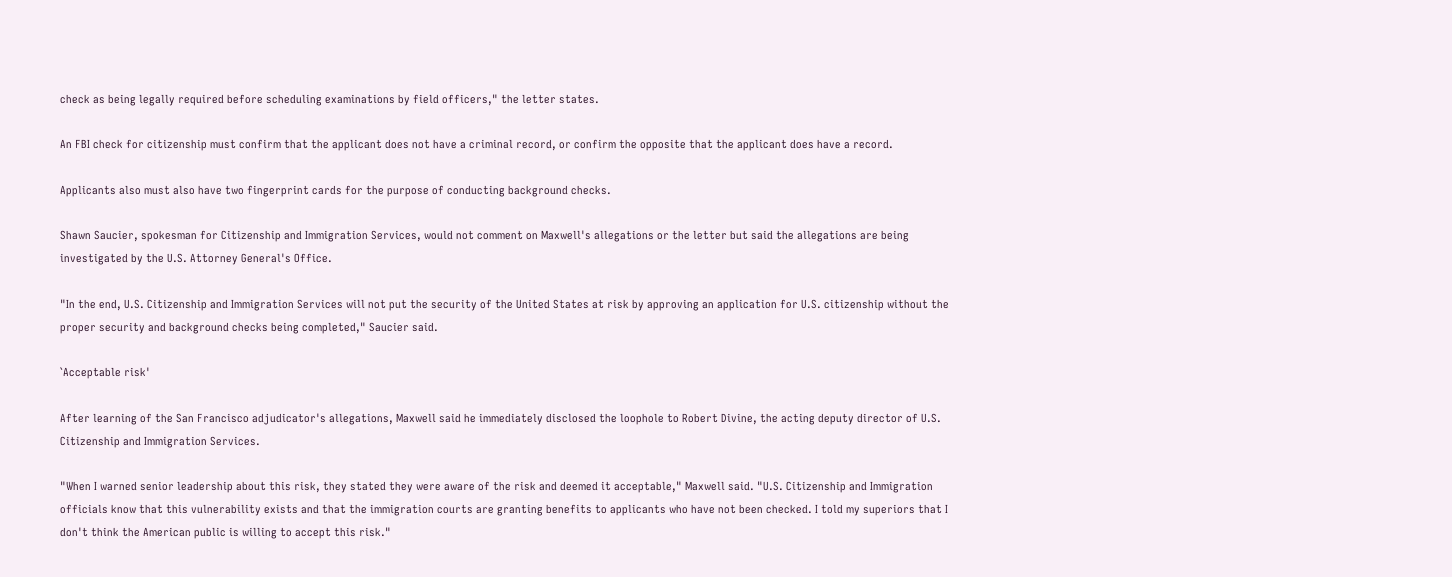check as being legally required before scheduling examinations by field officers," the letter states.

An FBI check for citizenship must confirm that the applicant does not have a criminal record, or confirm the opposite that the applicant does have a record.

Applicants also must also have two fingerprint cards for the purpose of conducting background checks.

Shawn Saucier, spokesman for Citizenship and Immigration Services, would not comment on Maxwell's allegations or the letter but said the allegations are being investigated by the U.S. Attorney General's Office.

"In the end, U.S. Citizenship and Immigration Services will not put the security of the United States at risk by approving an application for U.S. citizenship without the proper security and background checks being completed," Saucier said.

`Acceptable risk'

After learning of the San Francisco adjudicator's allegations, Maxwell said he immediately disclosed the loophole to Robert Divine, the acting deputy director of U.S. Citizenship and Immigration Services.

"When I warned senior leadership about this risk, they stated they were aware of the risk and deemed it acceptable," Maxwell said. "U.S. Citizenship and Immigration officials know that this vulnerability exists and that the immigration courts are granting benefits to applicants who have not been checked. I told my superiors that I don't think the American public is willing to accept this risk."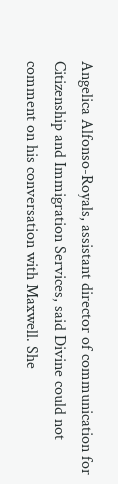Angelica Alfonso-Royals, assistant director of communication for Citizenship and Immigration Services, said Divine could not comment on his conversation with Maxwell. She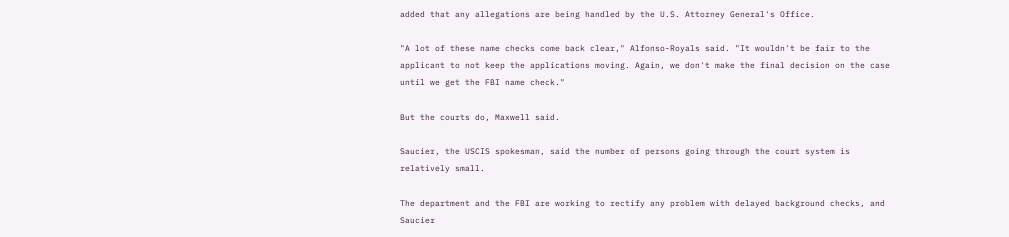added that any allegations are being handled by the U.S. Attorney General's Office.

"A lot of these name checks come back clear," Alfonso-Royals said. "It wouldn't be fair to the applicant to not keep the applications moving. Again, we don't make the final decision on the case until we get the FBI name check."

But the courts do, Maxwell said.

Saucier, the USCIS spokesman, said the number of persons going through the court system is relatively small.

The department and the FBI are working to rectify any problem with delayed background checks, and Saucier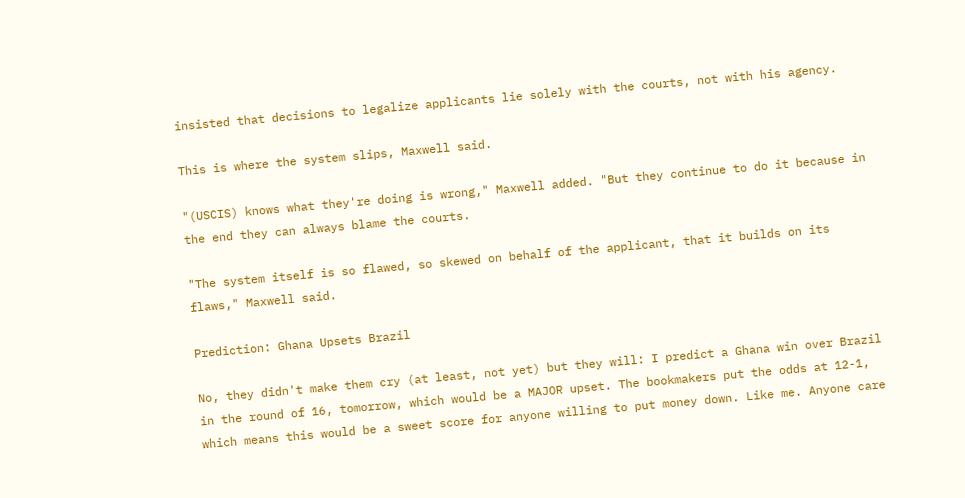insisted that decisions to legalize applicants lie solely with the courts, not with his agency.

This is where the system slips, Maxwell said.

"(USCIS) knows what they're doing is wrong," Maxwell added. "But they continue to do it because in the end they can always blame the courts.

"The system itself is so flawed, so skewed on behalf of the applicant, that it builds on its flaws," Maxwell said.

Prediction: Ghana Upsets Brazil

No, they didn't make them cry (at least, not yet) but they will: I predict a Ghana win over Brazil in the round of 16, tomorrow, which would be a MAJOR upset. The bookmakers put the odds at 12-1, which means this would be a sweet score for anyone willing to put money down. Like me. Anyone care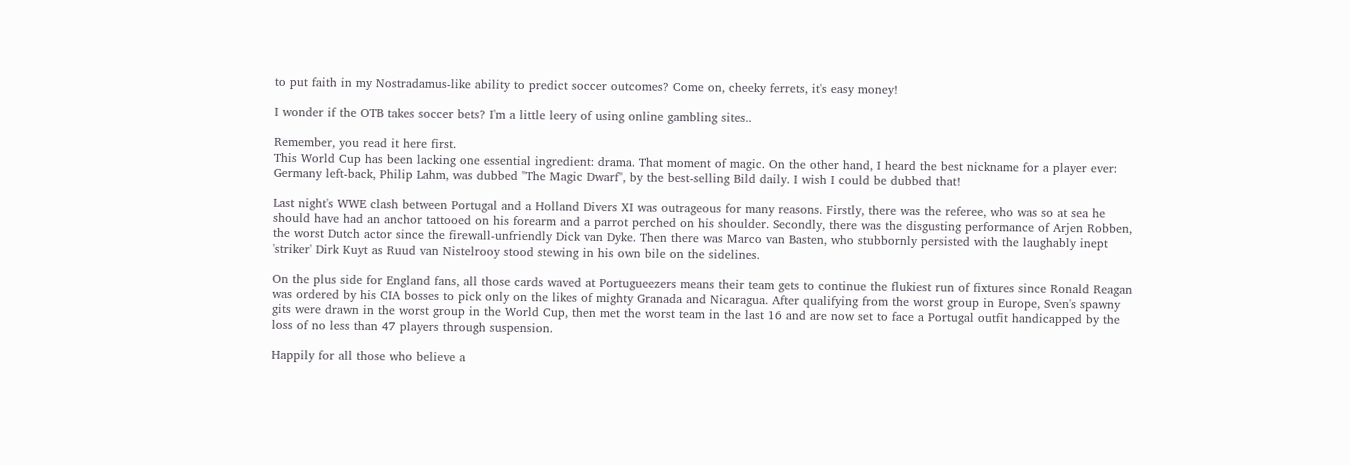to put faith in my Nostradamus-like ability to predict soccer outcomes? Come on, cheeky ferrets, it's easy money!

I wonder if the OTB takes soccer bets? I'm a little leery of using online gambling sites..

Remember, you read it here first.
This World Cup has been lacking one essential ingredient: drama. That moment of magic. On the other hand, I heard the best nickname for a player ever: Germany left-back, Philip Lahm, was dubbed "The Magic Dwarf", by the best-selling Bild daily. I wish I could be dubbed that!

Last night's WWE clash between Portugal and a Holland Divers XI was outrageous for many reasons. Firstly, there was the referee, who was so at sea he should have had an anchor tattooed on his forearm and a parrot perched on his shoulder. Secondly, there was the disgusting performance of Arjen Robben, the worst Dutch actor since the firewall-unfriendly Dick van Dyke. Then there was Marco van Basten, who stubbornly persisted with the laughably inept 'striker' Dirk Kuyt as Ruud van Nistelrooy stood stewing in his own bile on the sidelines.

On the plus side for England fans, all those cards waved at Portugueezers means their team gets to continue the flukiest run of fixtures since Ronald Reagan was ordered by his CIA bosses to pick only on the likes of mighty Granada and Nicaragua. After qualifying from the worst group in Europe, Sven's spawny gits were drawn in the worst group in the World Cup, then met the worst team in the last 16 and are now set to face a Portugal outfit handicapped by the loss of no less than 47 players through suspension.

Happily for all those who believe a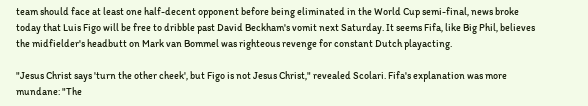team should face at least one half-decent opponent before being eliminated in the World Cup semi-final, news broke today that Luis Figo will be free to dribble past David Beckham's vomit next Saturday. It seems Fifa, like Big Phil, believes the midfielder's headbutt on Mark van Bommel was righteous revenge for constant Dutch playacting.

"Jesus Christ says 'turn the other cheek', but Figo is not Jesus Christ," revealed Scolari. Fifa's explanation was more mundane: "The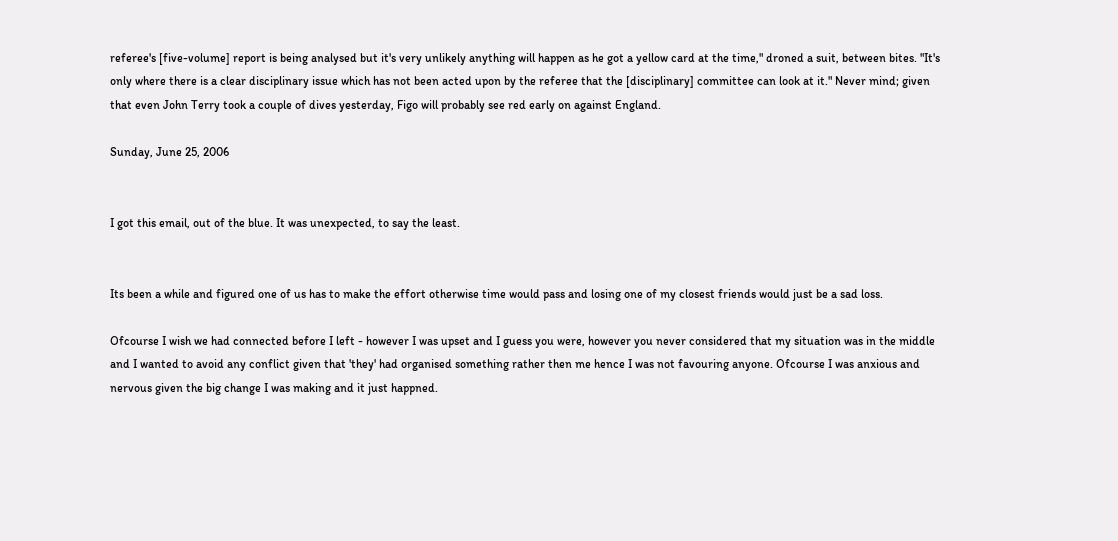referee's [five-volume] report is being analysed but it's very unlikely anything will happen as he got a yellow card at the time," droned a suit, between bites. "It's only where there is a clear disciplinary issue which has not been acted upon by the referee that the [disciplinary] committee can look at it." Never mind; given that even John Terry took a couple of dives yesterday, Figo will probably see red early on against England.

Sunday, June 25, 2006


I got this email, out of the blue. It was unexpected, to say the least.


Its been a while and figured one of us has to make the effort otherwise time would pass and losing one of my closest friends would just be a sad loss.

Ofcourse I wish we had connected before I left - however I was upset and I guess you were, however you never considered that my situation was in the middle and I wanted to avoid any conflict given that 'they' had organised something rather then me hence I was not favouring anyone. Ofcourse I was anxious and nervous given the big change I was making and it just happned.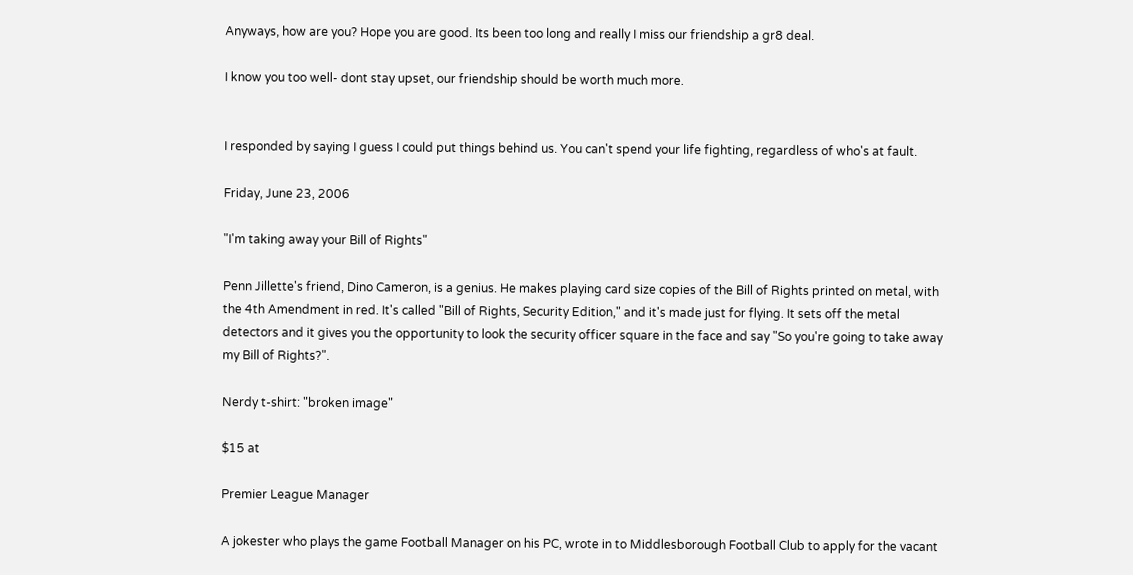Anyways, how are you? Hope you are good. Its been too long and really I miss our friendship a gr8 deal.

I know you too well- dont stay upset, our friendship should be worth much more.


I responded by saying I guess I could put things behind us. You can't spend your life fighting, regardless of who's at fault.

Friday, June 23, 2006

"I'm taking away your Bill of Rights"

Penn Jillette's friend, Dino Cameron, is a genius. He makes playing card size copies of the Bill of Rights printed on metal, with the 4th Amendment in red. It's called "Bill of Rights, Security Edition," and it's made just for flying. It sets off the metal detectors and it gives you the opportunity to look the security officer square in the face and say "So you're going to take away my Bill of Rights?".

Nerdy t-shirt: "broken image"

$15 at

Premier League Manager

A jokester who plays the game Football Manager on his PC, wrote in to Middlesborough Football Club to apply for the vacant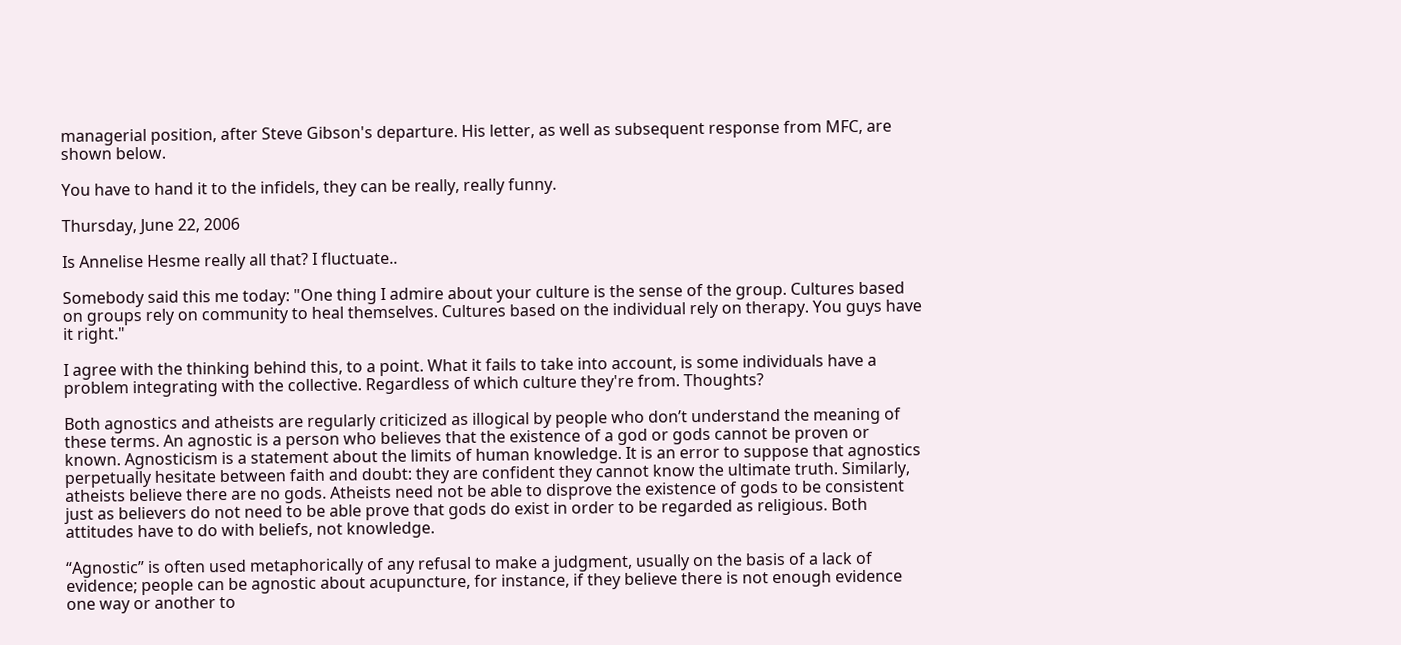managerial position, after Steve Gibson's departure. His letter, as well as subsequent response from MFC, are shown below.

You have to hand it to the infidels, they can be really, really funny.

Thursday, June 22, 2006

Is Annelise Hesme really all that? I fluctuate..

Somebody said this me today: "One thing I admire about your culture is the sense of the group. Cultures based on groups rely on community to heal themselves. Cultures based on the individual rely on therapy. You guys have it right."

I agree with the thinking behind this, to a point. What it fails to take into account, is some individuals have a problem integrating with the collective. Regardless of which culture they're from. Thoughts?

Both agnostics and atheists are regularly criticized as illogical by people who don’t understand the meaning of these terms. An agnostic is a person who believes that the existence of a god or gods cannot be proven or known. Agnosticism is a statement about the limits of human knowledge. It is an error to suppose that agnostics perpetually hesitate between faith and doubt: they are confident they cannot know the ultimate truth. Similarly, atheists believe there are no gods. Atheists need not be able to disprove the existence of gods to be consistent just as believers do not need to be able prove that gods do exist in order to be regarded as religious. Both attitudes have to do with beliefs, not knowledge.

“Agnostic” is often used metaphorically of any refusal to make a judgment, usually on the basis of a lack of evidence; people can be agnostic about acupuncture, for instance, if they believe there is not enough evidence one way or another to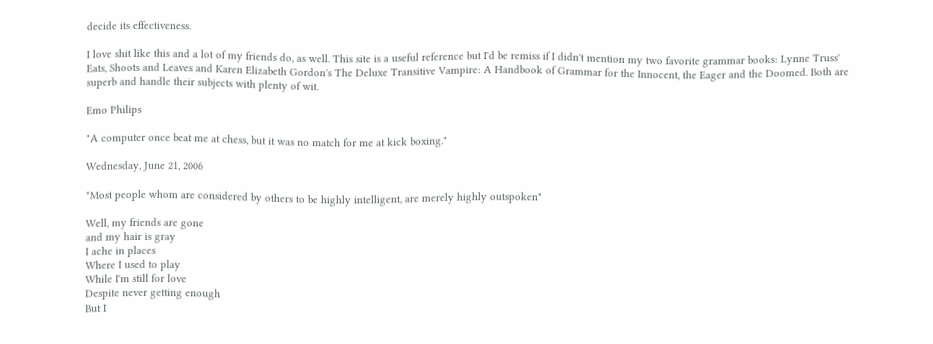decide its effectiveness.

I love shit like this and a lot of my friends do, as well. This site is a useful reference but I'd be remiss if I didn't mention my two favorite grammar books: Lynne Truss' Eats, Shoots and Leaves and Karen Elizabeth Gordon's The Deluxe Transitive Vampire: A Handbook of Grammar for the Innocent, the Eager and the Doomed. Both are superb and handle their subjects with plenty of wit.

Emo Philips

"A computer once beat me at chess, but it was no match for me at kick boxing."

Wednesday, June 21, 2006

"Most people whom are considered by others to be highly intelligent, are merely highly outspoken"

Well, my friends are gone
and my hair is gray
I ache in places
Where I used to play
While I'm still for love
Despite never getting enough
But I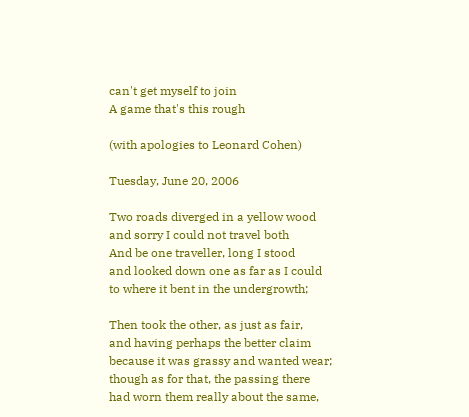can't get myself to join
A game that's this rough

(with apologies to Leonard Cohen)

Tuesday, June 20, 2006

Two roads diverged in a yellow wood
and sorry I could not travel both
And be one traveller, long I stood
and looked down one as far as I could
to where it bent in the undergrowth;

Then took the other, as just as fair,
and having perhaps the better claim
because it was grassy and wanted wear;
though as for that, the passing there
had worn them really about the same,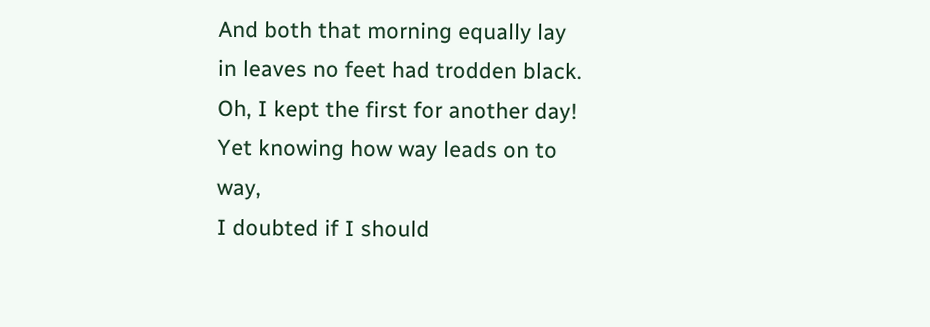And both that morning equally lay
in leaves no feet had trodden black.
Oh, I kept the first for another day!
Yet knowing how way leads on to way,
I doubted if I should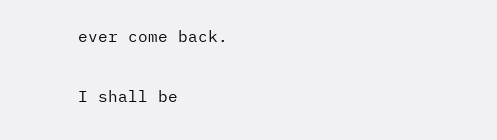ever come back.

I shall be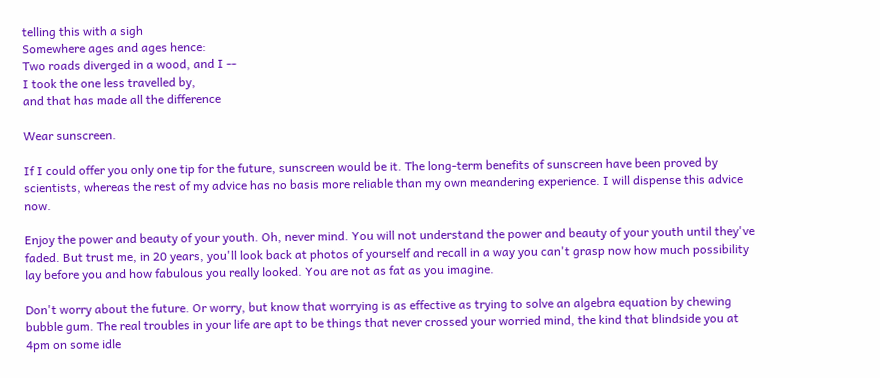telling this with a sigh
Somewhere ages and ages hence:
Two roads diverged in a wood, and I --
I took the one less travelled by,
and that has made all the difference

Wear sunscreen.

If I could offer you only one tip for the future, sunscreen would be it. The long-term benefits of sunscreen have been proved by scientists, whereas the rest of my advice has no basis more reliable than my own meandering experience. I will dispense this advice now.

Enjoy the power and beauty of your youth. Oh, never mind. You will not understand the power and beauty of your youth until they've faded. But trust me, in 20 years, you'll look back at photos of yourself and recall in a way you can't grasp now how much possibility lay before you and how fabulous you really looked. You are not as fat as you imagine.

Don't worry about the future. Or worry, but know that worrying is as effective as trying to solve an algebra equation by chewing bubble gum. The real troubles in your life are apt to be things that never crossed your worried mind, the kind that blindside you at 4pm on some idle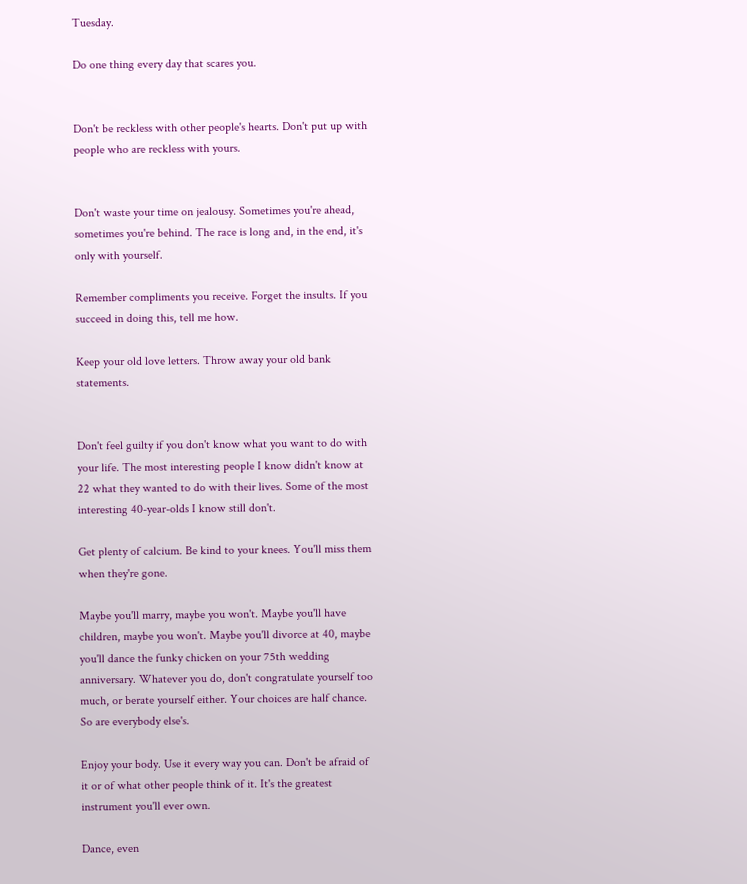Tuesday.

Do one thing every day that scares you.


Don't be reckless with other people's hearts. Don't put up with people who are reckless with yours.


Don't waste your time on jealousy. Sometimes you're ahead, sometimes you're behind. The race is long and, in the end, it's only with yourself.

Remember compliments you receive. Forget the insults. If you succeed in doing this, tell me how.

Keep your old love letters. Throw away your old bank statements.


Don't feel guilty if you don't know what you want to do with your life. The most interesting people I know didn't know at 22 what they wanted to do with their lives. Some of the most interesting 40-year-olds I know still don't.

Get plenty of calcium. Be kind to your knees. You'll miss them when they're gone.

Maybe you'll marry, maybe you won't. Maybe you'll have children, maybe you won't. Maybe you'll divorce at 40, maybe you'll dance the funky chicken on your 75th wedding anniversary. Whatever you do, don't congratulate yourself too much, or berate yourself either. Your choices are half chance. So are everybody else's.

Enjoy your body. Use it every way you can. Don't be afraid of it or of what other people think of it. It's the greatest instrument you'll ever own.

Dance, even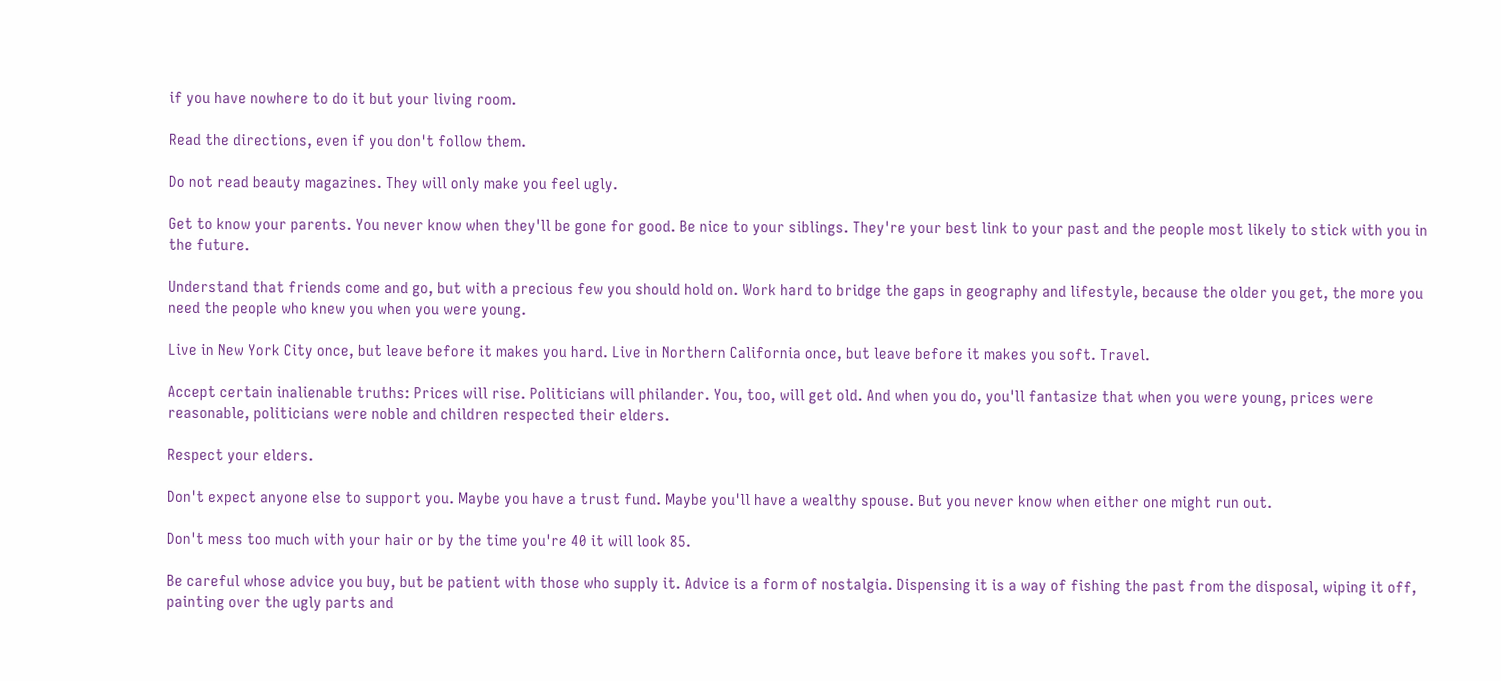if you have nowhere to do it but your living room.

Read the directions, even if you don't follow them.

Do not read beauty magazines. They will only make you feel ugly.

Get to know your parents. You never know when they'll be gone for good. Be nice to your siblings. They're your best link to your past and the people most likely to stick with you in the future.

Understand that friends come and go, but with a precious few you should hold on. Work hard to bridge the gaps in geography and lifestyle, because the older you get, the more you need the people who knew you when you were young.

Live in New York City once, but leave before it makes you hard. Live in Northern California once, but leave before it makes you soft. Travel.

Accept certain inalienable truths: Prices will rise. Politicians will philander. You, too, will get old. And when you do, you'll fantasize that when you were young, prices were reasonable, politicians were noble and children respected their elders.

Respect your elders.

Don't expect anyone else to support you. Maybe you have a trust fund. Maybe you'll have a wealthy spouse. But you never know when either one might run out.

Don't mess too much with your hair or by the time you're 40 it will look 85.

Be careful whose advice you buy, but be patient with those who supply it. Advice is a form of nostalgia. Dispensing it is a way of fishing the past from the disposal, wiping it off, painting over the ugly parts and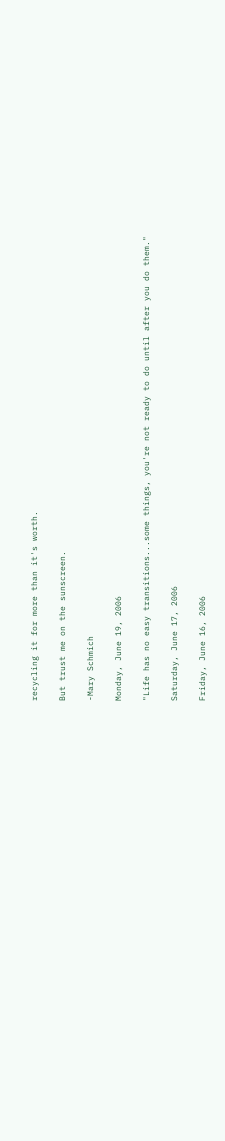recycling it for more than it's worth.

But trust me on the sunscreen.

-Mary Schmich

Monday, June 19, 2006

"Life has no easy transitions...some things, you're not ready to do until after you do them."

Saturday, June 17, 2006

Friday, June 16, 2006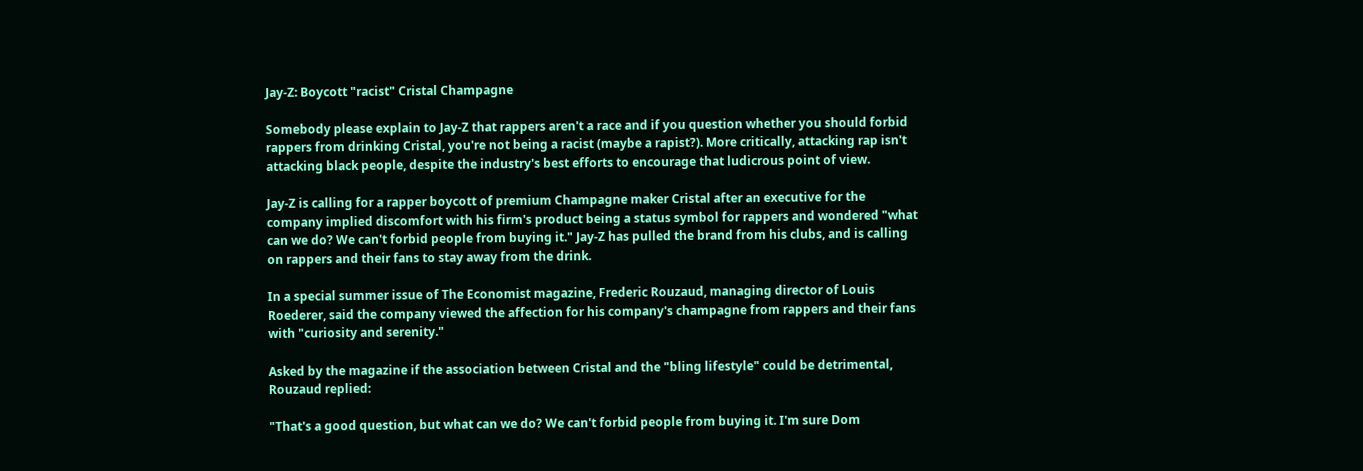Jay-Z: Boycott "racist" Cristal Champagne

Somebody please explain to Jay-Z that rappers aren't a race and if you question whether you should forbid rappers from drinking Cristal, you're not being a racist (maybe a rapist?). More critically, attacking rap isn't attacking black people, despite the industry's best efforts to encourage that ludicrous point of view.

Jay-Z is calling for a rapper boycott of premium Champagne maker Cristal after an executive for the company implied discomfort with his firm's product being a status symbol for rappers and wondered "what can we do? We can't forbid people from buying it." Jay-Z has pulled the brand from his clubs, and is calling on rappers and their fans to stay away from the drink.

In a special summer issue of The Economist magazine, Frederic Rouzaud, managing director of Louis Roederer, said the company viewed the affection for his company's champagne from rappers and their fans with "curiosity and serenity."

Asked by the magazine if the association between Cristal and the "bling lifestyle" could be detrimental, Rouzaud replied:

"That's a good question, but what can we do? We can't forbid people from buying it. I'm sure Dom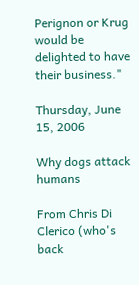Perignon or Krug would be delighted to have their business."

Thursday, June 15, 2006

Why dogs attack humans

From Chris Di Clerico (who's back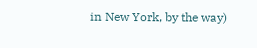in New York, by the way)